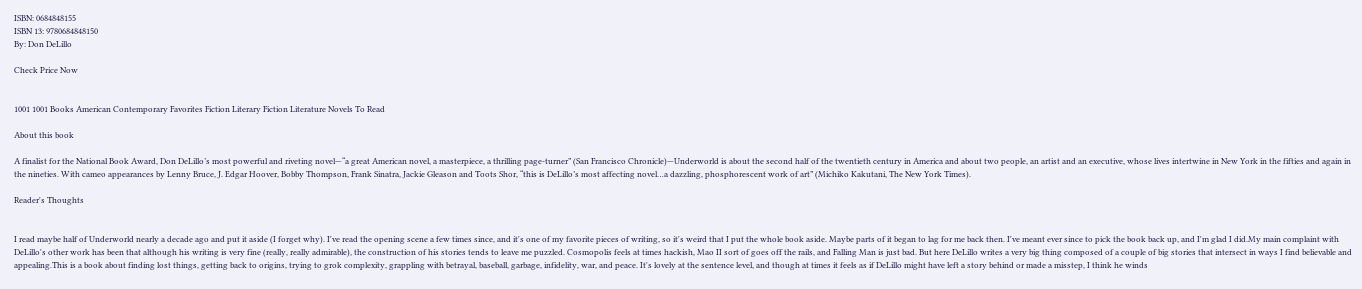ISBN: 0684848155
ISBN 13: 9780684848150
By: Don DeLillo

Check Price Now


1001 1001 Books American Contemporary Favorites Fiction Literary Fiction Literature Novels To Read

About this book

A finalist for the National Book Award, Don DeLillo’s most powerful and riveting novel—“a great American novel, a masterpiece, a thrilling page-turner” (San Francisco Chronicle)—Underworld is about the second half of the twentieth century in America and about two people, an artist and an executive, whose lives intertwine in New York in the fifties and again in the nineties. With cameo appearances by Lenny Bruce, J. Edgar Hoover, Bobby Thompson, Frank Sinatra, Jackie Gleason and Toots Shor, “this is DeLillo’s most affecting novel…a dazzling, phosphorescent work of art” (Michiko Kakutani, The New York Times).

Reader's Thoughts


I read maybe half of Underworld nearly a decade ago and put it aside (I forget why). I've read the opening scene a few times since, and it's one of my favorite pieces of writing, so it's weird that I put the whole book aside. Maybe parts of it began to lag for me back then. I've meant ever since to pick the book back up, and I'm glad I did.My main complaint with DeLillo's other work has been that although his writing is very fine (really, really admirable), the construction of his stories tends to leave me puzzled. Cosmopolis feels at times hackish, Mao II sort of goes off the rails, and Falling Man is just bad. But here DeLillo writes a very big thing composed of a couple of big stories that intersect in ways I find believable and appealing.This is a book about finding lost things, getting back to origins, trying to grok complexity, grappling with betrayal, baseball, garbage, infidelity, war, and peace. It's lovely at the sentence level, and though at times it feels as if DeLillo might have left a story behind or made a misstep, I think he winds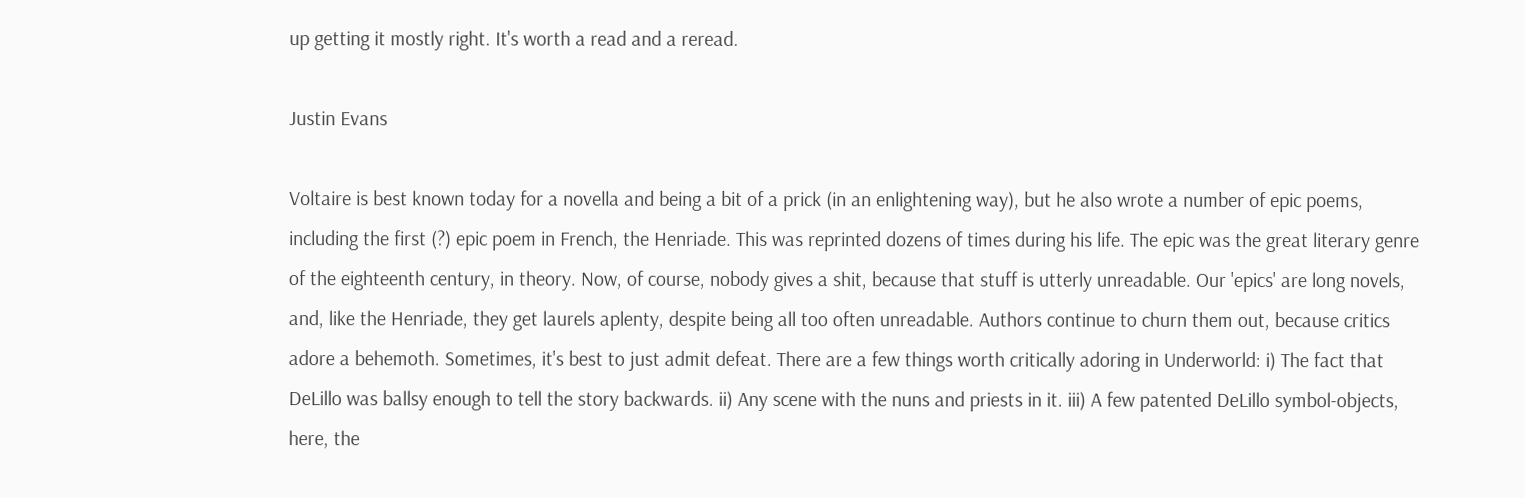up getting it mostly right. It's worth a read and a reread.

Justin Evans

Voltaire is best known today for a novella and being a bit of a prick (in an enlightening way), but he also wrote a number of epic poems, including the first (?) epic poem in French, the Henriade. This was reprinted dozens of times during his life. The epic was the great literary genre of the eighteenth century, in theory. Now, of course, nobody gives a shit, because that stuff is utterly unreadable. Our 'epics' are long novels, and, like the Henriade, they get laurels aplenty, despite being all too often unreadable. Authors continue to churn them out, because critics adore a behemoth. Sometimes, it's best to just admit defeat. There are a few things worth critically adoring in Underworld: i) The fact that DeLillo was ballsy enough to tell the story backwards. ii) Any scene with the nuns and priests in it. iii) A few patented DeLillo symbol-objects, here, the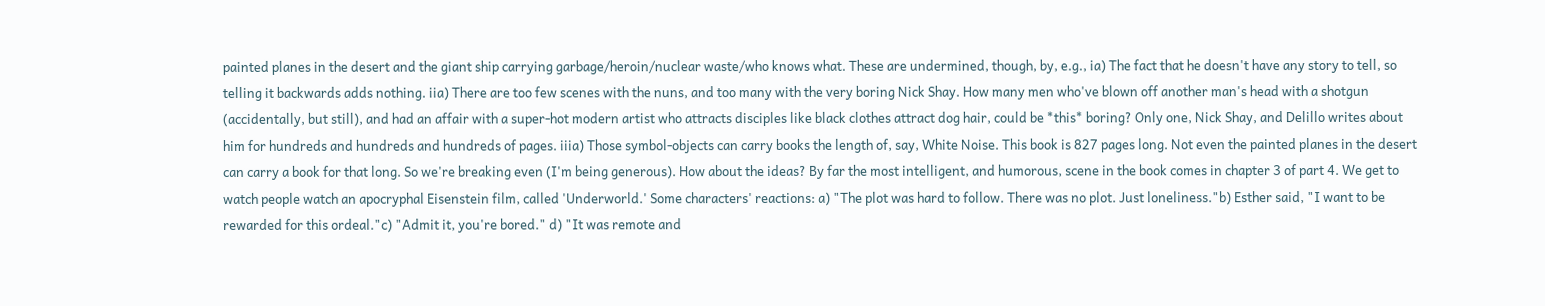painted planes in the desert and the giant ship carrying garbage/heroin/nuclear waste/who knows what. These are undermined, though, by, e.g., ia) The fact that he doesn't have any story to tell, so telling it backwards adds nothing. iia) There are too few scenes with the nuns, and too many with the very boring Nick Shay. How many men who've blown off another man's head with a shotgun (accidentally, but still), and had an affair with a super-hot modern artist who attracts disciples like black clothes attract dog hair, could be *this* boring? Only one, Nick Shay, and Delillo writes about him for hundreds and hundreds and hundreds of pages. iiia) Those symbol-objects can carry books the length of, say, White Noise. This book is 827 pages long. Not even the painted planes in the desert can carry a book for that long. So we're breaking even (I'm being generous). How about the ideas? By far the most intelligent, and humorous, scene in the book comes in chapter 3 of part 4. We get to watch people watch an apocryphal Eisenstein film, called 'Underworld.' Some characters' reactions: a) "The plot was hard to follow. There was no plot. Just loneliness."b) Esther said, "I want to be rewarded for this ordeal."c) "Admit it, you're bored." d) "It was remote and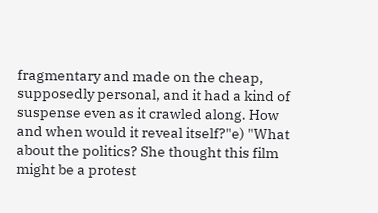fragmentary and made on the cheap, supposedly personal, and it had a kind of suspense even as it crawled along. How and when would it reveal itself?"e) "What about the politics? She thought this film might be a protest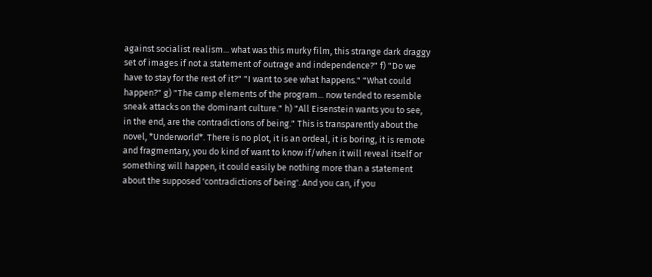against socialist realism... what was this murky film, this strange dark draggy set of images if not a statement of outrage and independence?" f) "Do we have to stay for the rest of it?" "I want to see what happens." "What could happen?" g) "The camp elements of the program... now tended to resemble sneak attacks on the dominant culture." h) "All Eisenstein wants you to see, in the end, are the contradictions of being." This is transparently about the novel, *Underworld*. There is no plot, it is an ordeal, it is boring, it is remote and fragmentary, you do kind of want to know if/when it will reveal itself or something will happen, it could easily be nothing more than a statement about the supposed 'contradictions of being'. And you can, if you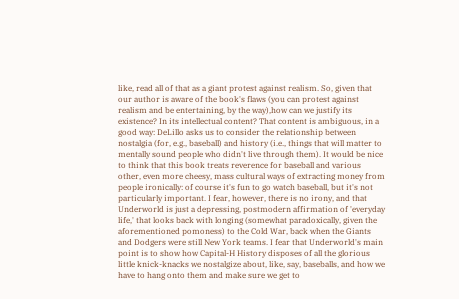like, read all of that as a giant protest against realism. So, given that our author is aware of the book's flaws (you can protest against realism and be entertaining, by the way),how can we justify its existence? In its intellectual content? That content is ambiguous, in a good way: DeLillo asks us to consider the relationship between nostalgia (for, e.g., baseball) and history (i.e., things that will matter to mentally sound people who didn't live through them). It would be nice to think that this book treats reverence for baseball and various other, even more cheesy, mass cultural ways of extracting money from people ironically: of course it's fun to go watch baseball, but it's not particularly important. I fear, however, there is no irony, and that Underworld is just a depressing, postmodern affirmation of 'everyday life,' that looks back with longing (somewhat paradoxically, given the aforementioned pomoness) to the Cold War, back when the Giants and Dodgers were still New York teams. I fear that Underworld's main point is to show how Capital-H History disposes of all the glorious little knick-knacks we nostalgize about, like, say, baseballs, and how we have to hang onto them and make sure we get to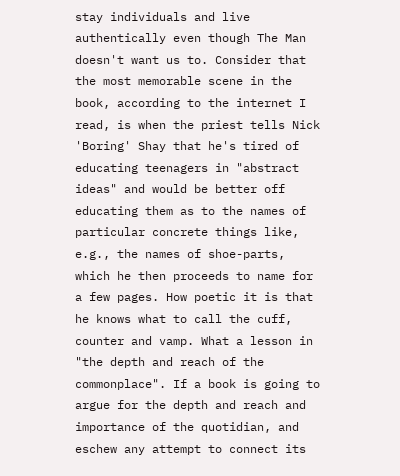stay individuals and live authentically even though The Man doesn't want us to. Consider that the most memorable scene in the book, according to the internet I read, is when the priest tells Nick 'Boring' Shay that he's tired of educating teenagers in "abstract ideas" and would be better off educating them as to the names of particular concrete things like, e.g., the names of shoe-parts, which he then proceeds to name for a few pages. How poetic it is that he knows what to call the cuff, counter and vamp. What a lesson in "the depth and reach of the commonplace". If a book is going to argue for the depth and reach and importance of the quotidian, and eschew any attempt to connect its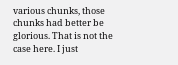various chunks, those chunks had better be glorious. That is not the case here. I just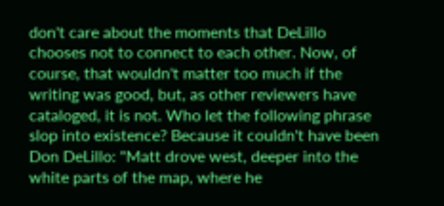don't care about the moments that DeLillo chooses not to connect to each other. Now, of course, that wouldn't matter too much if the writing was good, but, as other reviewers have cataloged, it is not. Who let the following phrase slop into existence? Because it couldn't have been Don DeLillo: "Matt drove west, deeper into the white parts of the map, where he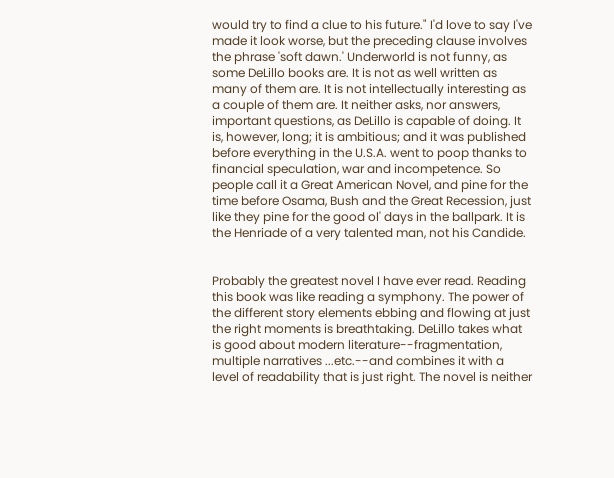would try to find a clue to his future." I'd love to say I've made it look worse, but the preceding clause involves the phrase 'soft dawn.' Underworld is not funny, as some DeLillo books are. It is not as well written as many of them are. It is not intellectually interesting as a couple of them are. It neither asks, nor answers, important questions, as DeLillo is capable of doing. It is, however, long; it is ambitious; and it was published before everything in the U.S.A. went to poop thanks to financial speculation, war and incompetence. So people call it a Great American Novel, and pine for the time before Osama, Bush and the Great Recession, just like they pine for the good ol' days in the ballpark. It is the Henriade of a very talented man, not his Candide.


Probably the greatest novel I have ever read. Reading this book was like reading a symphony. The power of the different story elements ebbing and flowing at just the right moments is breathtaking. DeLillo takes what is good about modern literature--fragmentation, multiple narratives ...etc.--and combines it with a level of readability that is just right. The novel is neither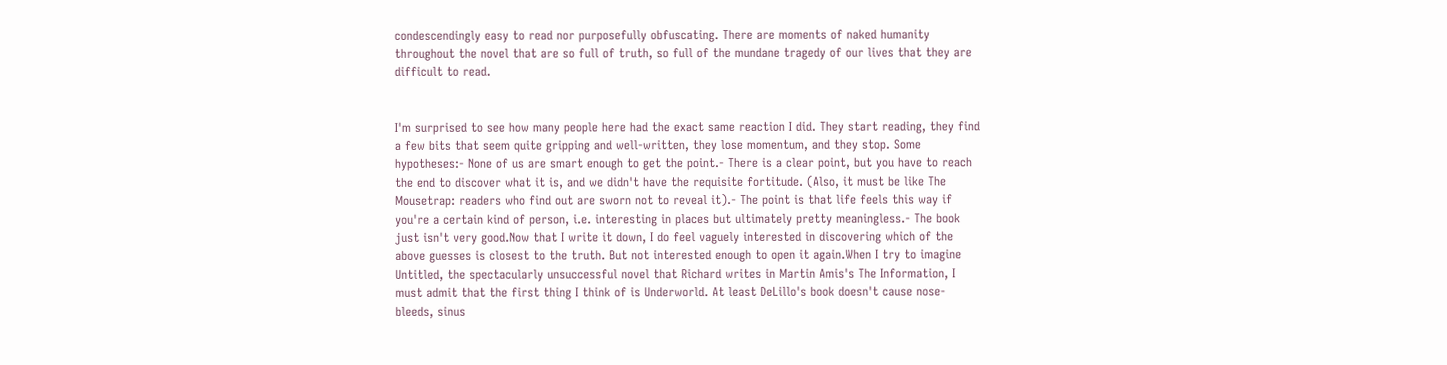condescendingly easy to read nor purposefully obfuscating. There are moments of naked humanity throughout the novel that are so full of truth, so full of the mundane tragedy of our lives that they are difficult to read.


I'm surprised to see how many people here had the exact same reaction I did. They start reading, they find a few bits that seem quite gripping and well-written, they lose momentum, and they stop. Some hypotheses:- None of us are smart enough to get the point.- There is a clear point, but you have to reach the end to discover what it is, and we didn't have the requisite fortitude. (Also, it must be like The Mousetrap: readers who find out are sworn not to reveal it).- The point is that life feels this way if you're a certain kind of person, i.e. interesting in places but ultimately pretty meaningless.- The book just isn't very good.Now that I write it down, I do feel vaguely interested in discovering which of the above guesses is closest to the truth. But not interested enough to open it again.When I try to imagine Untitled, the spectacularly unsuccessful novel that Richard writes in Martin Amis's The Information, I must admit that the first thing I think of is Underworld. At least DeLillo's book doesn't cause nose-bleeds, sinus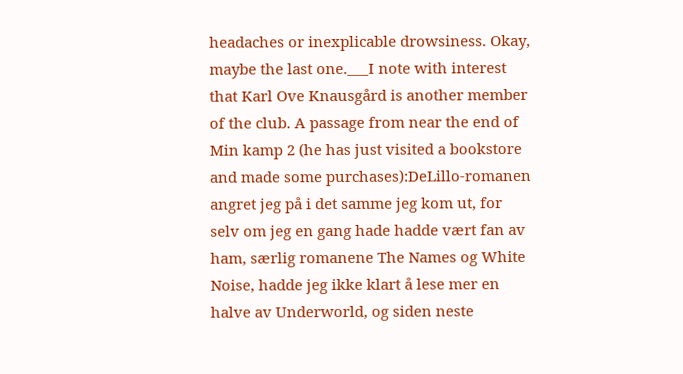headaches or inexplicable drowsiness. Okay, maybe the last one.___I note with interest that Karl Ove Knausgård is another member of the club. A passage from near the end of Min kamp 2 (he has just visited a bookstore and made some purchases):DeLillo-romanen angret jeg på i det samme jeg kom ut, for selv om jeg en gang hade hadde vært fan av ham, særlig romanene The Names og White Noise, hadde jeg ikke klart å lese mer en halve av Underworld, og siden neste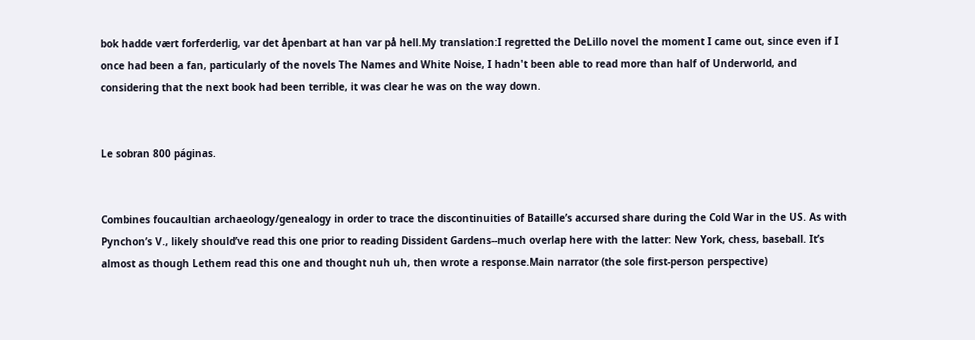bok hadde vært forferderlig, var det åpenbart at han var på hell.My translation:I regretted the DeLillo novel the moment I came out, since even if I once had been a fan, particularly of the novels The Names and White Noise, I hadn't been able to read more than half of Underworld, and considering that the next book had been terrible, it was clear he was on the way down.


Le sobran 800 páginas.


Combines foucaultian archaeology/genealogy in order to trace the discontinuities of Bataille’s accursed share during the Cold War in the US. As with Pynchon’s V., likely should’ve read this one prior to reading Dissident Gardens--much overlap here with the latter: New York, chess, baseball. It’s almost as though Lethem read this one and thought nuh uh, then wrote a response.Main narrator (the sole first-person perspective)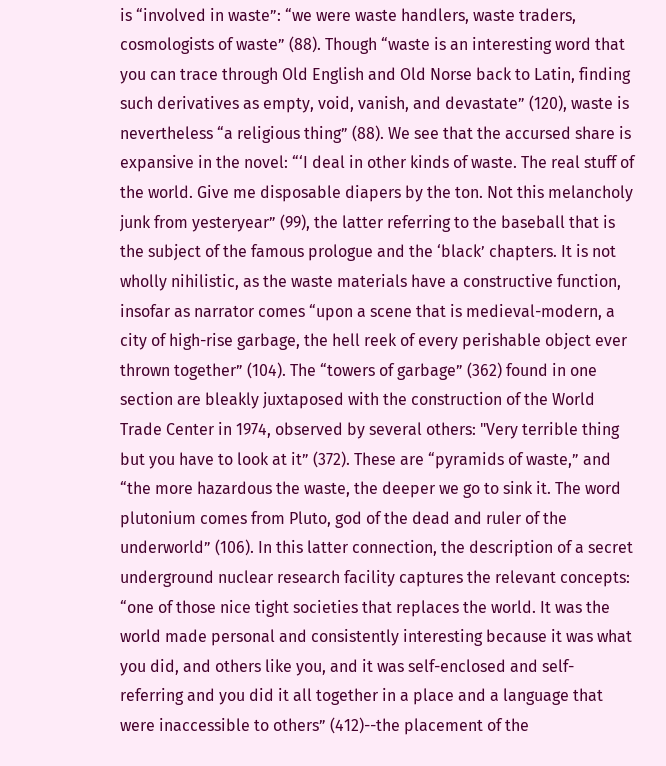is “involved in waste”: “we were waste handlers, waste traders, cosmologists of waste” (88). Though “waste is an interesting word that you can trace through Old English and Old Norse back to Latin, finding such derivatives as empty, void, vanish, and devastate” (120), waste is nevertheless “a religious thing” (88). We see that the accursed share is expansive in the novel: “‘I deal in other kinds of waste. The real stuff of the world. Give me disposable diapers by the ton. Not this melancholy junk from yesteryear” (99), the latter referring to the baseball that is the subject of the famous prologue and the ‘black’ chapters. It is not wholly nihilistic, as the waste materials have a constructive function, insofar as narrator comes “upon a scene that is medieval-modern, a city of high-rise garbage, the hell reek of every perishable object ever thrown together” (104). The “towers of garbage” (362) found in one section are bleakly juxtaposed with the construction of the World Trade Center in 1974, observed by several others: "Very terrible thing but you have to look at it” (372). These are “pyramids of waste,” and “the more hazardous the waste, the deeper we go to sink it. The word plutonium comes from Pluto, god of the dead and ruler of the underworld” (106). In this latter connection, the description of a secret underground nuclear research facility captures the relevant concepts: “one of those nice tight societies that replaces the world. It was the world made personal and consistently interesting because it was what you did, and others like you, and it was self-enclosed and self-referring and you did it all together in a place and a language that were inaccessible to others” (412)--the placement of the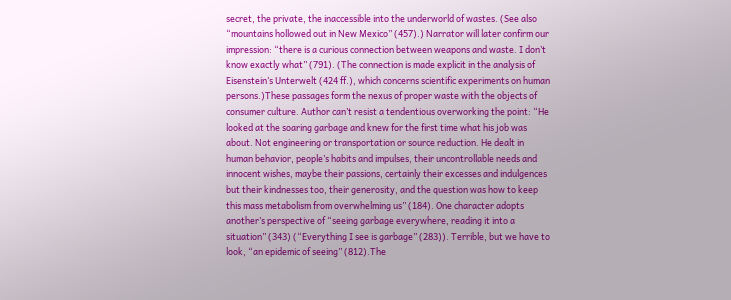secret, the private, the inaccessible into the underworld of wastes. (See also “mountains hollowed out in New Mexico” (457).) Narrator will later confirm our impression: “there is a curious connection between weapons and waste. I don’t know exactly what” (791). (The connection is made explicit in the analysis of Eisenstein’s Unterwelt (424 ff.), which concerns scientific experiments on human persons.)These passages form the nexus of proper waste with the objects of consumer culture. Author can’t resist a tendentious overworking the point: “He looked at the soaring garbage and knew for the first time what his job was about. Not engineering or transportation or source reduction. He dealt in human behavior, people’s habits and impulses, their uncontrollable needs and innocent wishes, maybe their passions, certainly their excesses and indulgences but their kindnesses too, their generosity, and the question was how to keep this mass metabolism from overwhelming us” (184). One character adopts another’s perspective of “seeing garbage everywhere, reading it into a situation” (343) (“Everything I see is garbage” (283)). Terrible, but we have to look, “an epidemic of seeing” (812).The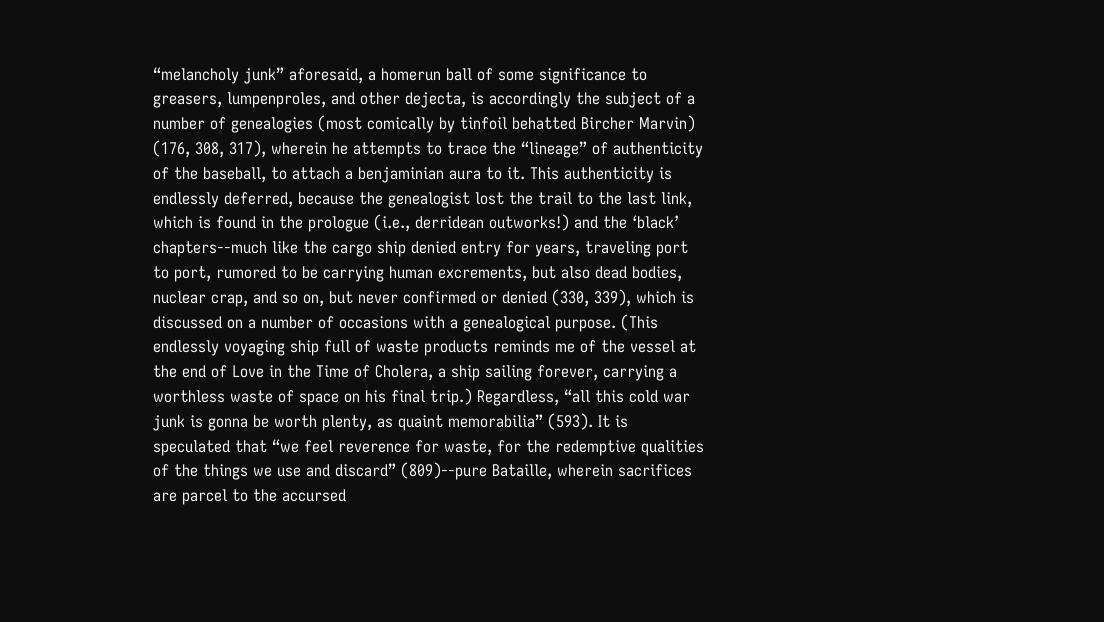“melancholy junk” aforesaid, a homerun ball of some significance to greasers, lumpenproles, and other dejecta, is accordingly the subject of a number of genealogies (most comically by tinfoil behatted Bircher Marvin) (176, 308, 317), wherein he attempts to trace the “lineage” of authenticity of the baseball, to attach a benjaminian aura to it. This authenticity is endlessly deferred, because the genealogist lost the trail to the last link, which is found in the prologue (i.e., derridean outworks!) and the ‘black’ chapters--much like the cargo ship denied entry for years, traveling port to port, rumored to be carrying human excrements, but also dead bodies, nuclear crap, and so on, but never confirmed or denied (330, 339), which is discussed on a number of occasions with a genealogical purpose. (This endlessly voyaging ship full of waste products reminds me of the vessel at the end of Love in the Time of Cholera, a ship sailing forever, carrying a worthless waste of space on his final trip.) Regardless, “all this cold war junk is gonna be worth plenty, as quaint memorabilia” (593). It is speculated that “we feel reverence for waste, for the redemptive qualities of the things we use and discard” (809)--pure Bataille, wherein sacrifices are parcel to the accursed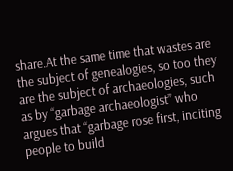share.At the same time that wastes are the subject of genealogies, so too they are the subject of archaeologies, such as by “garbage archaeologist” who argues that “garbage rose first, inciting people to build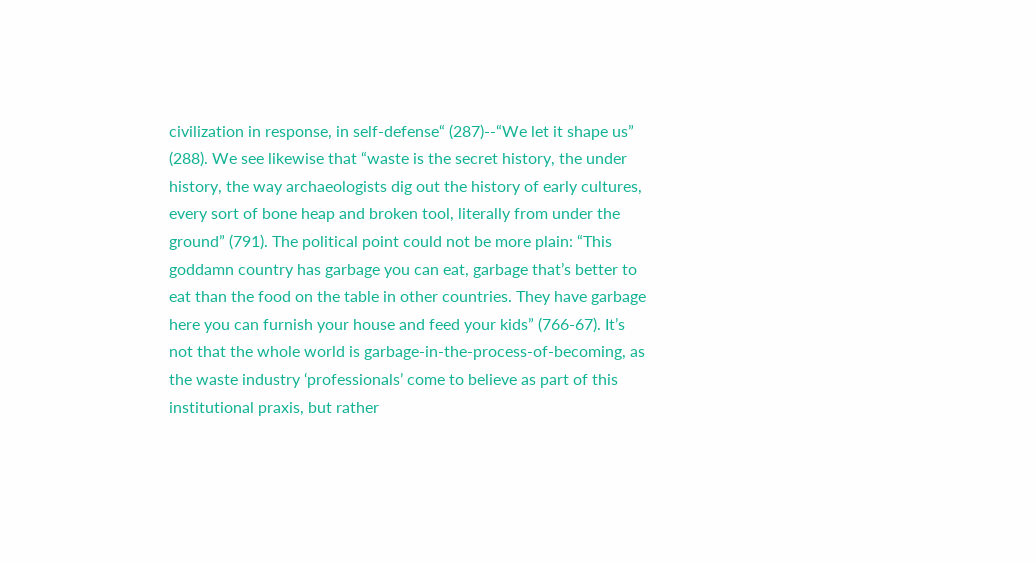civilization in response, in self-defense“ (287)--“We let it shape us” (288). We see likewise that “waste is the secret history, the under history, the way archaeologists dig out the history of early cultures, every sort of bone heap and broken tool, literally from under the ground” (791). The political point could not be more plain: “This goddamn country has garbage you can eat, garbage that’s better to eat than the food on the table in other countries. They have garbage here you can furnish your house and feed your kids” (766-67). It’s not that the whole world is garbage-in-the-process-of-becoming, as the waste industry ‘professionals’ come to believe as part of this institutional praxis, but rather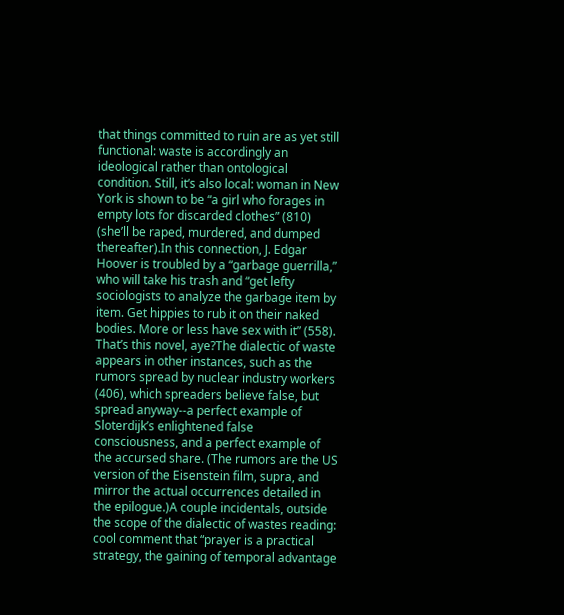that things committed to ruin are as yet still functional: waste is accordingly an ideological rather than ontological condition. Still, it‘s also local: woman in New York is shown to be “a girl who forages in empty lots for discarded clothes” (810) (she’ll be raped, murdered, and dumped thereafter).In this connection, J. Edgar Hoover is troubled by a “garbage guerrilla,” who will take his trash and “get lefty sociologists to analyze the garbage item by item. Get hippies to rub it on their naked bodies. More or less have sex with it” (558). That’s this novel, aye?The dialectic of waste appears in other instances, such as the rumors spread by nuclear industry workers (406), which spreaders believe false, but spread anyway--a perfect example of Sloterdijk’s enlightened false consciousness, and a perfect example of the accursed share. (The rumors are the US version of the Eisenstein film, supra, and mirror the actual occurrences detailed in the epilogue.)A couple incidentals, outside the scope of the dialectic of wastes reading: cool comment that “prayer is a practical strategy, the gaining of temporal advantage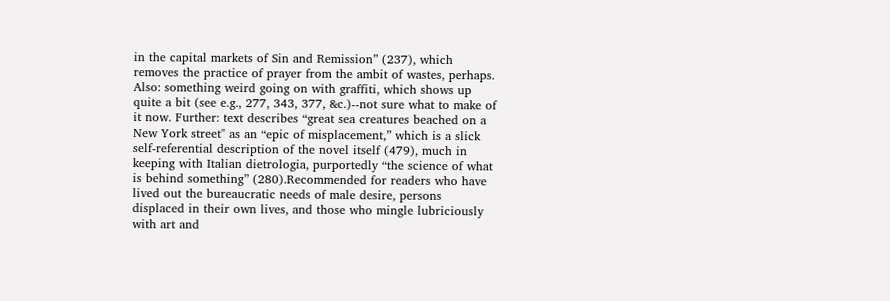in the capital markets of Sin and Remission” (237), which removes the practice of prayer from the ambit of wastes, perhaps. Also: something weird going on with graffiti, which shows up quite a bit (see e.g., 277, 343, 377, &c.)--not sure what to make of it now. Further: text describes “great sea creatures beached on a New York street" as an “epic of misplacement,” which is a slick self-referential description of the novel itself (479), much in keeping with Italian dietrologia, purportedly “the science of what is behind something” (280).Recommended for readers who have lived out the bureaucratic needs of male desire, persons displaced in their own lives, and those who mingle lubriciously with art and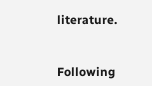literature.


Following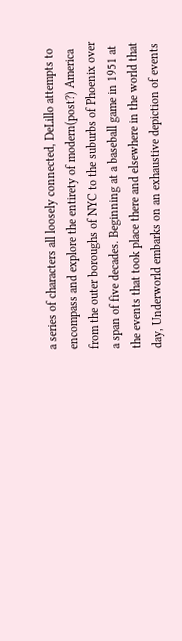a series of characters all loosely connected, DeLillo attempts to encompass and explore the entirety of modern(post?) America from the outer boroughs of NYC to the suburbs of Phoenix over a span of five decades. Beginning at a baseball game in 1951 at the events that took place there and elsewhere in the world that day, Underworld embarks on an exhaustive depiction of events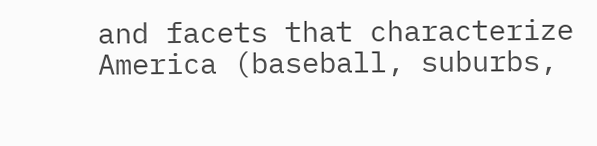and facets that characterize America (baseball, suburbs,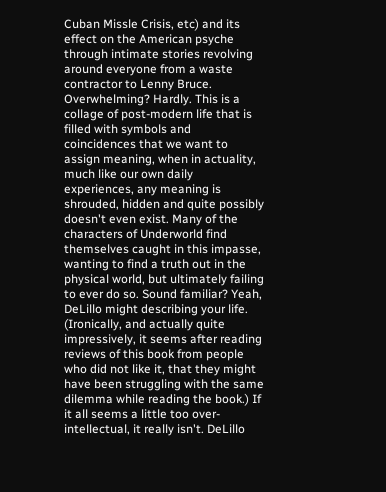Cuban Missle Crisis, etc) and its effect on the American psyche through intimate stories revolving around everyone from a waste contractor to Lenny Bruce. Overwhelming? Hardly. This is a collage of post-modern life that is filled with symbols and coincidences that we want to assign meaning, when in actuality, much like our own daily experiences, any meaning is shrouded, hidden and quite possibly doesn't even exist. Many of the characters of Underworld find themselves caught in this impasse, wanting to find a truth out in the physical world, but ultimately failing to ever do so. Sound familiar? Yeah, DeLillo might describing your life. (Ironically, and actually quite impressively, it seems after reading reviews of this book from people who did not like it, that they might have been struggling with the same dilemma while reading the book.) If it all seems a little too over-intellectual, it really isn't. DeLillo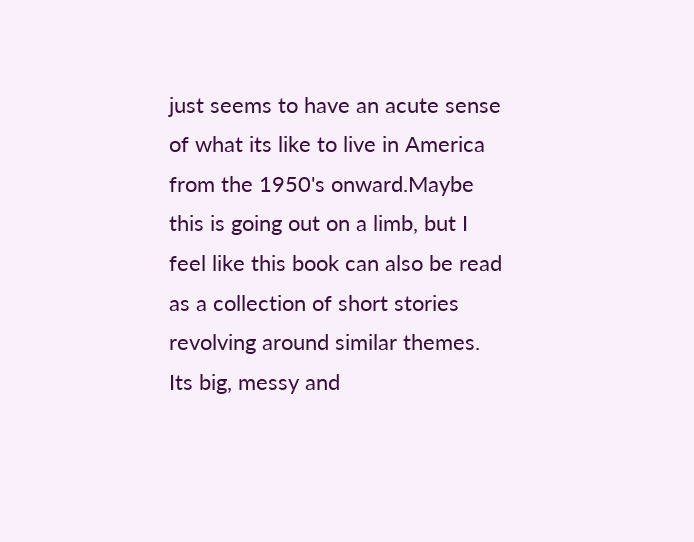just seems to have an acute sense of what its like to live in America from the 1950's onward.Maybe this is going out on a limb, but I feel like this book can also be read as a collection of short stories revolving around similar themes. Its big, messy and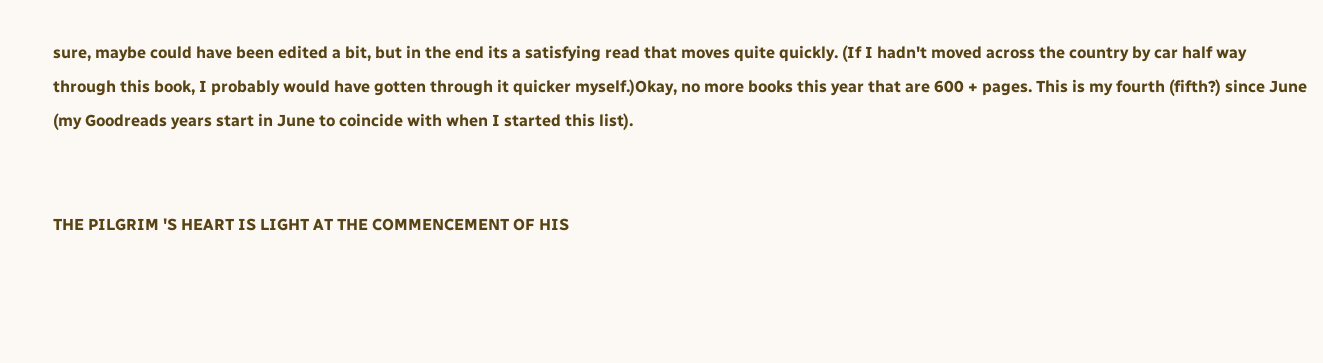sure, maybe could have been edited a bit, but in the end its a satisfying read that moves quite quickly. (If I hadn't moved across the country by car half way through this book, I probably would have gotten through it quicker myself.)Okay, no more books this year that are 600 + pages. This is my fourth (fifth?) since June (my Goodreads years start in June to coincide with when I started this list).


THE PILGRIM 'S HEART IS LIGHT AT THE COMMENCEMENT OF HIS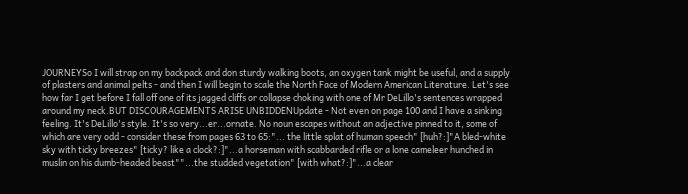JOURNEYSo I will strap on my backpack and don sturdy walking boots, an oxygen tank might be useful, and a supply of plasters and animal pelts - and then I will begin to scale the North Face of Modern American Literature. Let's see how far I get before I fall off one of its jagged cliffs or collapse choking with one of Mr DeLillo's sentences wrapped around my neck.BUT DISCOURAGEMENTS ARISE UNBIDDENUpdate - Not even on page 100 and I have a sinking feeling. It's DeLillo's style. It's so very...er...ornate. No noun escapes without an adjective pinned to it, some of which are very odd - consider these from pages 63 to 65:"... the little splat of human speech" [huh?:]"A bled-white sky with ticky breezes" [ticky? like a clock?:]"...a horseman with scabbarded rifle or a lone cameleer hunched in muslin on his dumb-headed beast""...the studded vegetation" [with what?:]"...a clear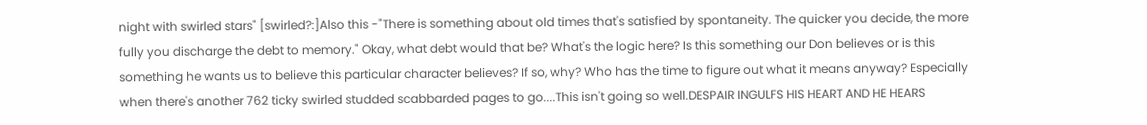night with swirled stars" [swirled?:]Also this -"There is something about old times that's satisfied by spontaneity. The quicker you decide, the more fully you discharge the debt to memory." Okay, what debt would that be? What's the logic here? Is this something our Don believes or is this something he wants us to believe this particular character believes? If so, why? Who has the time to figure out what it means anyway? Especially when there's another 762 ticky swirled studded scabbarded pages to go....This isn't going so well.DESPAIR INGULFS HIS HEART AND HE HEARS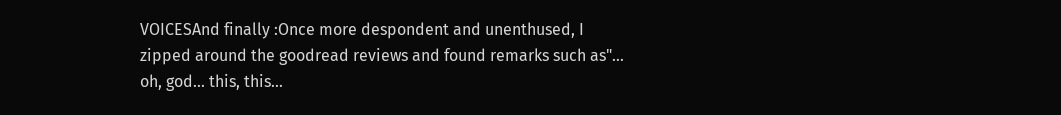VOICESAnd finally :Once more despondent and unenthused, I zipped around the goodread reviews and found remarks such as"... oh, god... this, this...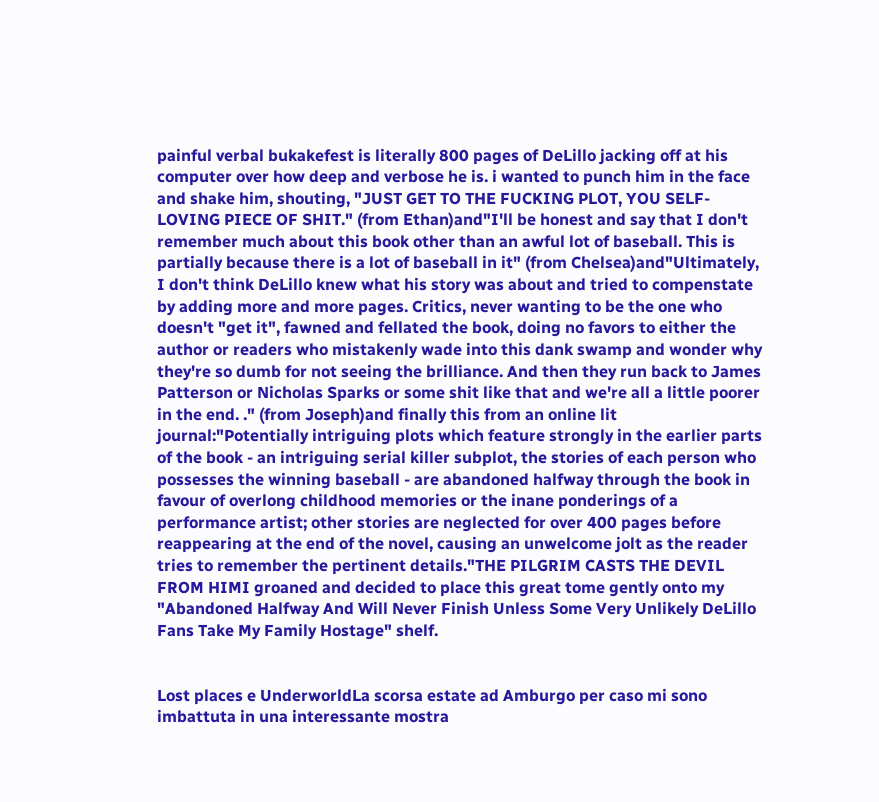painful verbal bukakefest is literally 800 pages of DeLillo jacking off at his computer over how deep and verbose he is. i wanted to punch him in the face and shake him, shouting, "JUST GET TO THE FUCKING PLOT, YOU SELF-LOVING PIECE OF SHIT." (from Ethan)and"I'll be honest and say that I don't remember much about this book other than an awful lot of baseball. This is partially because there is a lot of baseball in it" (from Chelsea)and"Ultimately, I don't think DeLillo knew what his story was about and tried to compenstate by adding more and more pages. Critics, never wanting to be the one who doesn't "get it", fawned and fellated the book, doing no favors to either the author or readers who mistakenly wade into this dank swamp and wonder why they're so dumb for not seeing the brilliance. And then they run back to James Patterson or Nicholas Sparks or some shit like that and we're all a little poorer in the end. ." (from Joseph)and finally this from an online lit journal:"Potentially intriguing plots which feature strongly in the earlier parts of the book - an intriguing serial killer subplot, the stories of each person who possesses the winning baseball - are abandoned halfway through the book in favour of overlong childhood memories or the inane ponderings of a performance artist; other stories are neglected for over 400 pages before reappearing at the end of the novel, causing an unwelcome jolt as the reader tries to remember the pertinent details."THE PILGRIM CASTS THE DEVIL FROM HIMI groaned and decided to place this great tome gently onto my "Abandoned Halfway And Will Never Finish Unless Some Very Unlikely DeLillo Fans Take My Family Hostage" shelf.


Lost places e UnderworldLa scorsa estate ad Amburgo per caso mi sono imbattuta in una interessante mostra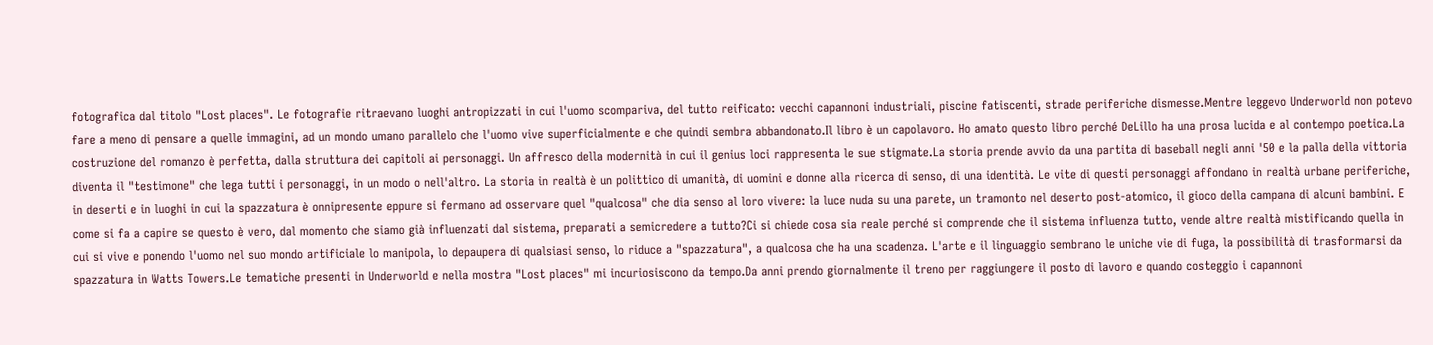fotografica dal titolo "Lost places". Le fotografie ritraevano luoghi antropizzati in cui l'uomo scompariva, del tutto reificato: vecchi capannoni industriali, piscine fatiscenti, strade periferiche dismesse.Mentre leggevo Underworld non potevo fare a meno di pensare a quelle immagini, ad un mondo umano parallelo che l'uomo vive superficialmente e che quindi sembra abbandonato.Il libro è un capolavoro. Ho amato questo libro perché DeLillo ha una prosa lucida e al contempo poetica.La costruzione del romanzo è perfetta, dalla struttura dei capitoli ai personaggi. Un affresco della modernità in cui il genius loci rappresenta le sue stigmate.La storia prende avvio da una partita di baseball negli anni '50 e la palla della vittoria diventa il "testimone" che lega tutti i personaggi, in un modo o nell'altro. La storia in realtà è un polittico di umanità, di uomini e donne alla ricerca di senso, di una identità. Le vite di questi personaggi affondano in realtà urbane periferiche, in deserti e in luoghi in cui la spazzatura è onnipresente eppure si fermano ad osservare quel "qualcosa" che dia senso al loro vivere: la luce nuda su una parete, un tramonto nel deserto post-atomico, il gioco della campana di alcuni bambini. E come si fa a capire se questo è vero, dal momento che siamo già influenzati dal sistema, preparati a semicredere a tutto?Ci si chiede cosa sia reale perché si comprende che il sistema influenza tutto, vende altre realtà mistificando quella in cui si vive e ponendo l'uomo nel suo mondo artificiale lo manipola, lo depaupera di qualsiasi senso, lo riduce a "spazzatura", a qualcosa che ha una scadenza. L'arte e il linguaggio sembrano le uniche vie di fuga, la possibilità di trasformarsi da spazzatura in Watts Towers.Le tematiche presenti in Underworld e nella mostra "Lost places" mi incuriosiscono da tempo.Da anni prendo giornalmente il treno per raggiungere il posto di lavoro e quando costeggio i capannoni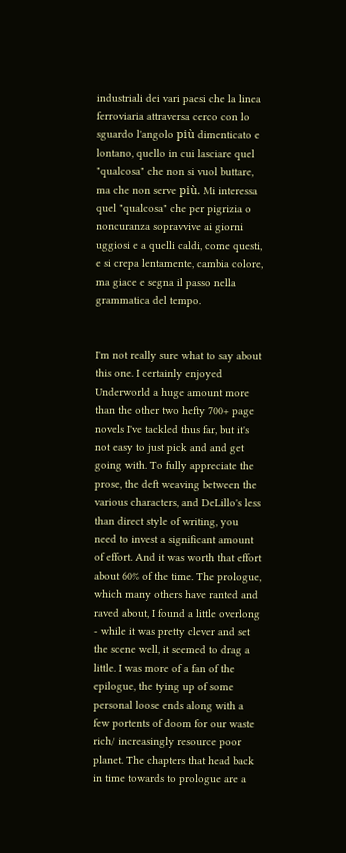industriali dei vari paesi che la linea ferroviaria attraversa cerco con lo sguardo l'angolo più dimenticato e lontano, quello in cui lasciare quel "qualcosa" che non si vuol buttare, ma che non serve più. Mi interessa quel "qualcosa" che per pigrizia o noncuranza sopravvive ai giorni uggiosi e a quelli caldi, come questi, e si crepa lentamente, cambia colore, ma giace e segna il passo nella grammatica del tempo.


I'm not really sure what to say about this one. I certainly enjoyed Underworld a huge amount more than the other two hefty 700+ page novels I've tackled thus far, but it's not easy to just pick and and get going with. To fully appreciate the prose, the deft weaving between the various characters, and DeLillo's less than direct style of writing, you need to invest a significant amount of effort. And it was worth that effort about 60% of the time. The prologue, which many others have ranted and raved about, I found a little overlong - while it was pretty clever and set the scene well, it seemed to drag a little. I was more of a fan of the epilogue, the tying up of some personal loose ends along with a few portents of doom for our waste rich/ increasingly resource poor planet. The chapters that head back in time towards to prologue are a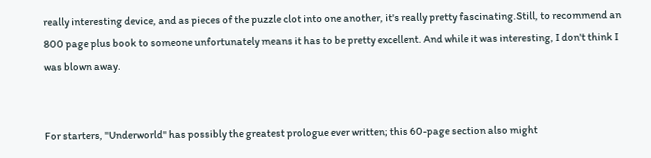really interesting device, and as pieces of the puzzle clot into one another, it's really pretty fascinating.Still, to recommend an 800 page plus book to someone unfortunately means it has to be pretty excellent. And while it was interesting, I don't think I was blown away.


For starters, "Underworld" has possibly the greatest prologue ever written; this 60-page section also might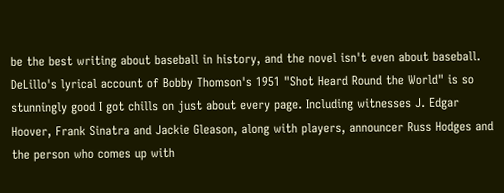be the best writing about baseball in history, and the novel isn't even about baseball. DeLillo's lyrical account of Bobby Thomson's 1951 "Shot Heard Round the World" is so stunningly good I got chills on just about every page. Including witnesses J. Edgar Hoover, Frank Sinatra and Jackie Gleason, along with players, announcer Russ Hodges and the person who comes up with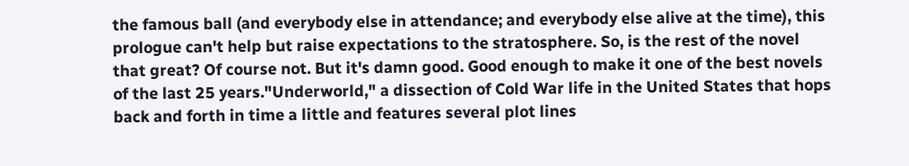the famous ball (and everybody else in attendance; and everybody else alive at the time), this prologue can't help but raise expectations to the stratosphere. So, is the rest of the novel that great? Of course not. But it's damn good. Good enough to make it one of the best novels of the last 25 years."Underworld," a dissection of Cold War life in the United States that hops back and forth in time a little and features several plot lines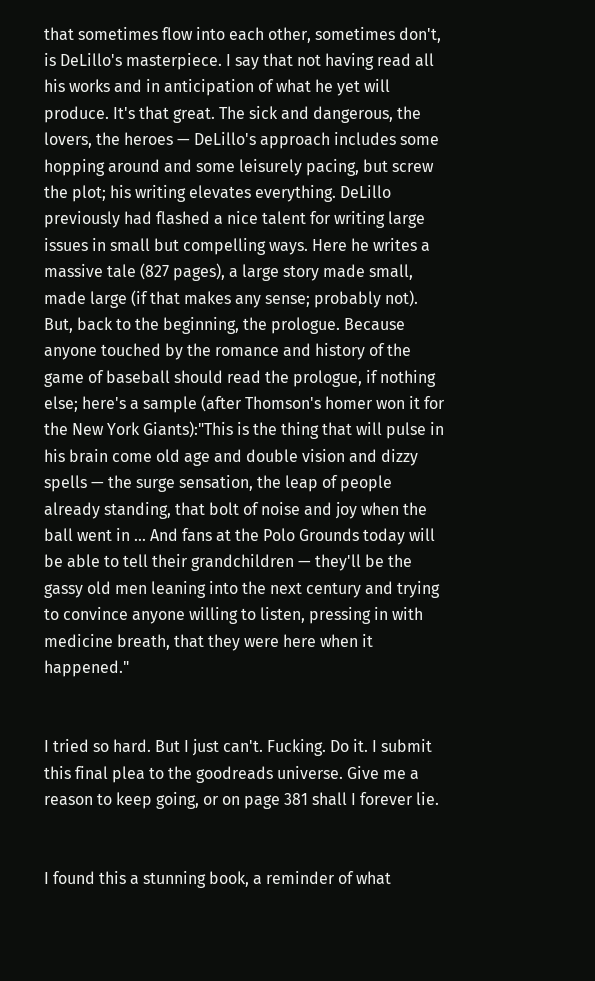that sometimes flow into each other, sometimes don't, is DeLillo's masterpiece. I say that not having read all his works and in anticipation of what he yet will produce. It's that great. The sick and dangerous, the lovers, the heroes — DeLillo's approach includes some hopping around and some leisurely pacing, but screw the plot; his writing elevates everything. DeLillo previously had flashed a nice talent for writing large issues in small but compelling ways. Here he writes a massive tale (827 pages), a large story made small, made large (if that makes any sense; probably not). But, back to the beginning, the prologue. Because anyone touched by the romance and history of the game of baseball should read the prologue, if nothing else; here's a sample (after Thomson's homer won it for the New York Giants):"This is the thing that will pulse in his brain come old age and double vision and dizzy spells — the surge sensation, the leap of people already standing, that bolt of noise and joy when the ball went in ... And fans at the Polo Grounds today will be able to tell their grandchildren — they'll be the gassy old men leaning into the next century and trying to convince anyone willing to listen, pressing in with medicine breath, that they were here when it happened."


I tried so hard. But I just can't. Fucking. Do it. I submit this final plea to the goodreads universe. Give me a reason to keep going, or on page 381 shall I forever lie.


I found this a stunning book, a reminder of what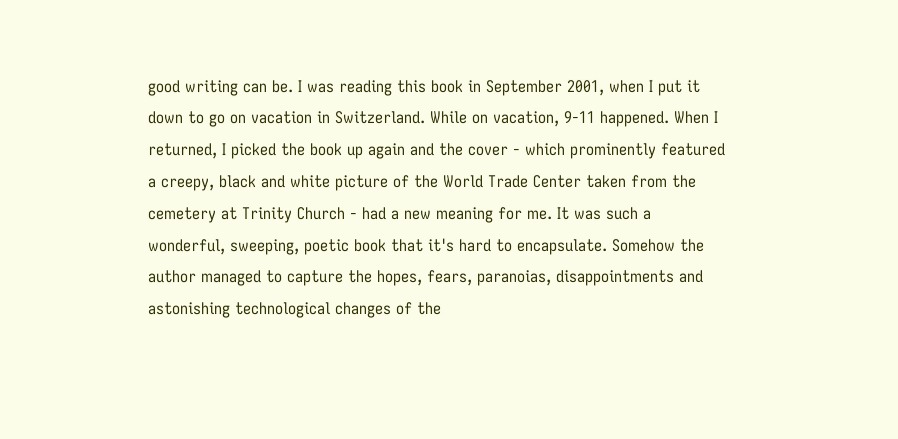good writing can be. I was reading this book in September 2001, when I put it down to go on vacation in Switzerland. While on vacation, 9-11 happened. When I returned, I picked the book up again and the cover - which prominently featured a creepy, black and white picture of the World Trade Center taken from the cemetery at Trinity Church - had a new meaning for me. It was such a wonderful, sweeping, poetic book that it's hard to encapsulate. Somehow the author managed to capture the hopes, fears, paranoias, disappointments and astonishing technological changes of the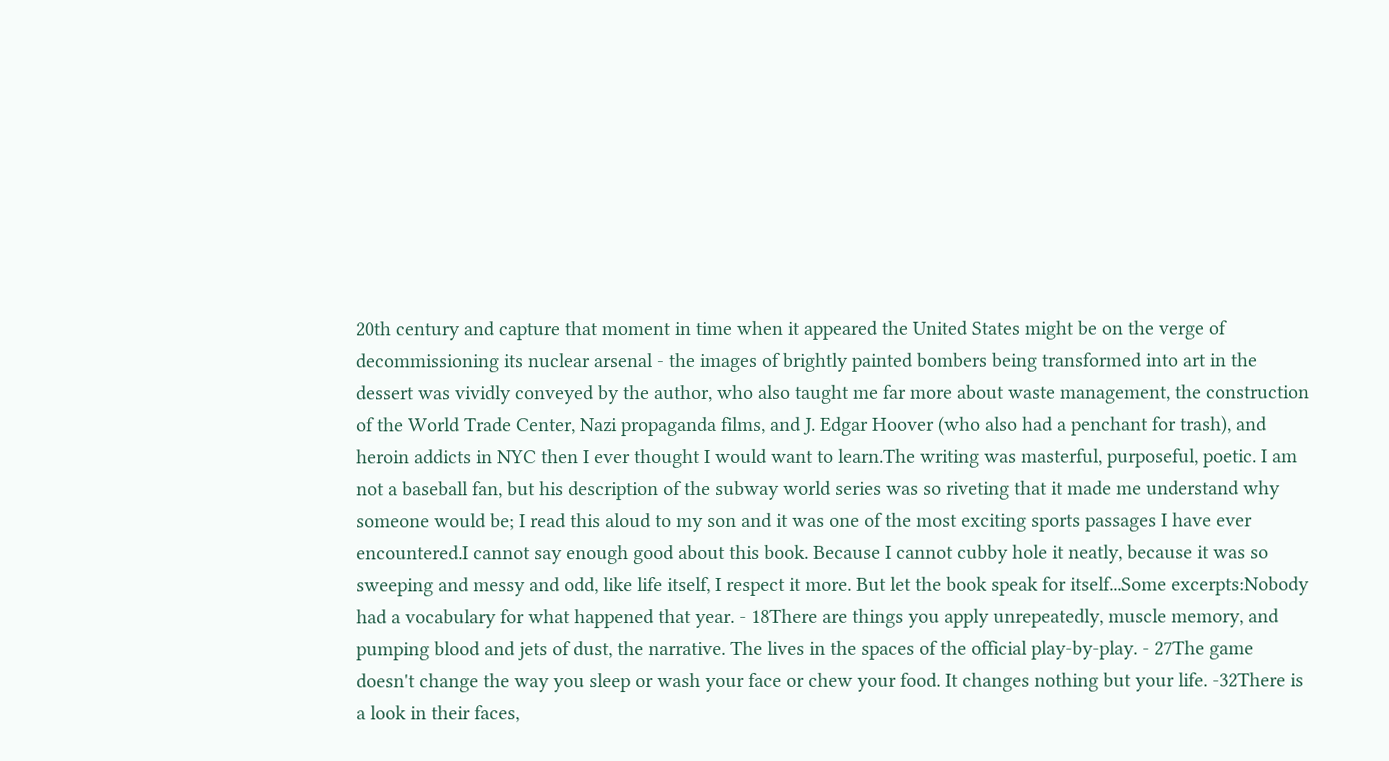20th century and capture that moment in time when it appeared the United States might be on the verge of decommissioning its nuclear arsenal - the images of brightly painted bombers being transformed into art in the dessert was vividly conveyed by the author, who also taught me far more about waste management, the construction of the World Trade Center, Nazi propaganda films, and J. Edgar Hoover (who also had a penchant for trash), and heroin addicts in NYC then I ever thought I would want to learn.The writing was masterful, purposeful, poetic. I am not a baseball fan, but his description of the subway world series was so riveting that it made me understand why someone would be; I read this aloud to my son and it was one of the most exciting sports passages I have ever encountered.I cannot say enough good about this book. Because I cannot cubby hole it neatly, because it was so sweeping and messy and odd, like life itself, I respect it more. But let the book speak for itself...Some excerpts:Nobody had a vocabulary for what happened that year. - 18There are things you apply unrepeatedly, muscle memory, and pumping blood and jets of dust, the narrative. The lives in the spaces of the official play-by-play. - 27The game doesn't change the way you sleep or wash your face or chew your food. It changes nothing but your life. -32There is a look in their faces,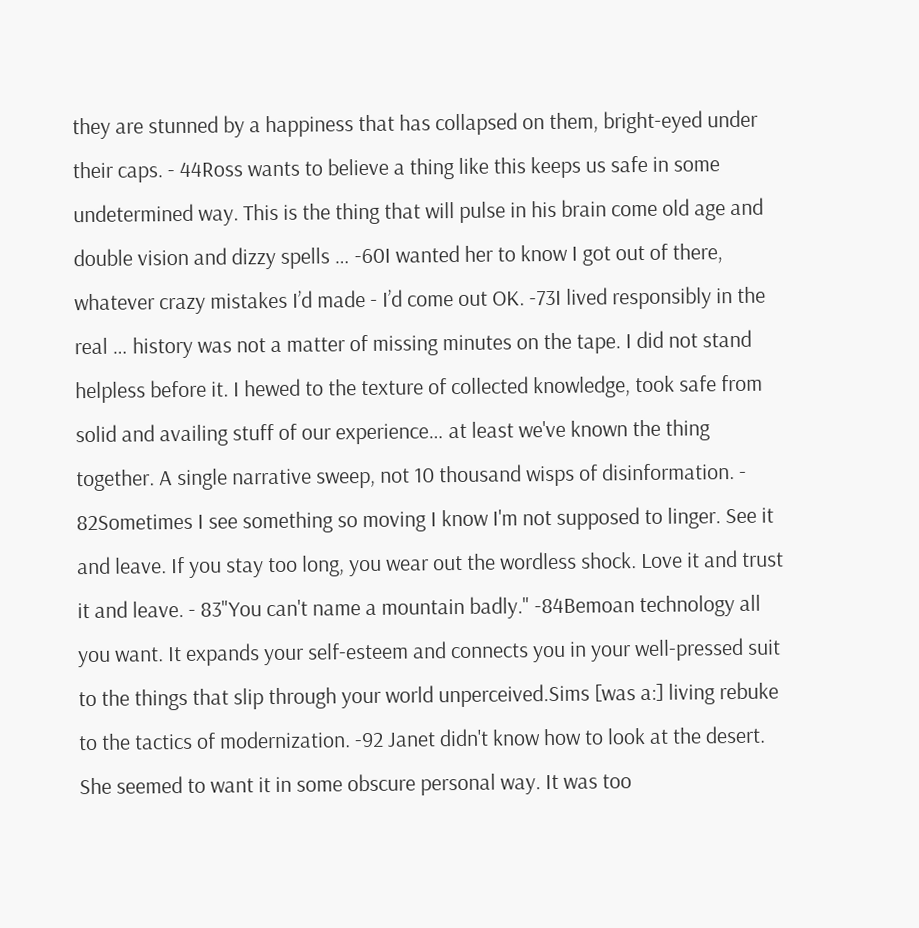they are stunned by a happiness that has collapsed on them, bright-eyed under their caps. - 44Ross wants to believe a thing like this keeps us safe in some undetermined way. This is the thing that will pulse in his brain come old age and double vision and dizzy spells … -60I wanted her to know I got out of there, whatever crazy mistakes I’d made - I’d come out OK. -73I lived responsibly in the real … history was not a matter of missing minutes on the tape. I did not stand helpless before it. I hewed to the texture of collected knowledge, took safe from solid and availing stuff of our experience… at least we've known the thing together. A single narrative sweep, not 10 thousand wisps of disinformation. - 82Sometimes I see something so moving I know I'm not supposed to linger. See it and leave. If you stay too long, you wear out the wordless shock. Love it and trust it and leave. - 83"You can't name a mountain badly." -84Bemoan technology all you want. It expands your self-esteem and connects you in your well-pressed suit to the things that slip through your world unperceived.Sims [was a:] living rebuke to the tactics of modernization. -92 Janet didn't know how to look at the desert. She seemed to want it in some obscure personal way. It was too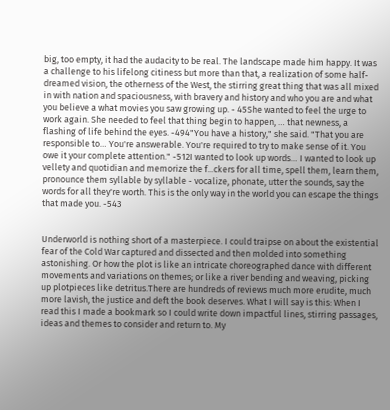big, too empty, it had the audacity to be real. The landscape made him happy. It was a challenge to his lifelong citiness but more than that, a realization of some half-dreamed vision, the otherness of the West, the stirring great thing that was all mixed in with nation and spaciousness, with bravery and history and who you are and what you believe a what movies you saw growing up. - 45She wanted to feel the urge to work again. She needed to feel that thing begin to happen, … that newness, a flashing of life behind the eyes. -494"You have a history," she said. "That you are responsible to… You're answerable. You're required to try to make sense of it. You owe it your complete attention." -512I wanted to look up words… I wanted to look up vellety and quotidian and memorize the f...ckers for all time, spell them, learn them, pronounce them syllable by syllable - vocalize, phonate, utter the sounds, say the words for all they're worth. This is the only way in the world you can escape the things that made you. -543


Underworld is nothing short of a masterpiece. I could traipse on about the existential fear of the Cold War captured and dissected and then molded into something astonishing. Or how the plot is like an intricate choreographed dance with different movements and variations on themes; or like a river bending and weaving, picking up plotpieces like detritus.There are hundreds of reviews much more erudite, much more lavish, the justice and deft the book deserves. What I will say is this: When I read this I made a bookmark so I could write down impactful lines, stirring passages, ideas and themes to consider and return to. My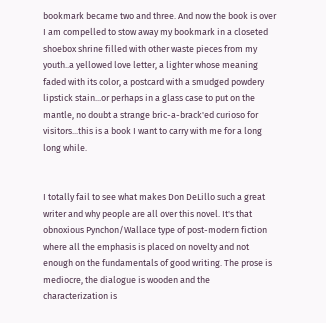bookmark became two and three. And now the book is over I am compelled to stow away my bookmark in a closeted shoebox shrine filled with other waste pieces from my youth..a yellowed love letter, a lighter whose meaning faded with its color, a postcard with a smudged powdery lipstick stain...or perhaps in a glass case to put on the mantle, no doubt a strange bric-a-brack'ed curioso for visitors...this is a book I want to carry with me for a long long while.


I totally fail to see what makes Don DeLillo such a great writer and why people are all over this novel. It's that obnoxious Pynchon/Wallace type of post-modern fiction where all the emphasis is placed on novelty and not enough on the fundamentals of good writing. The prose is mediocre, the dialogue is wooden and the characterization is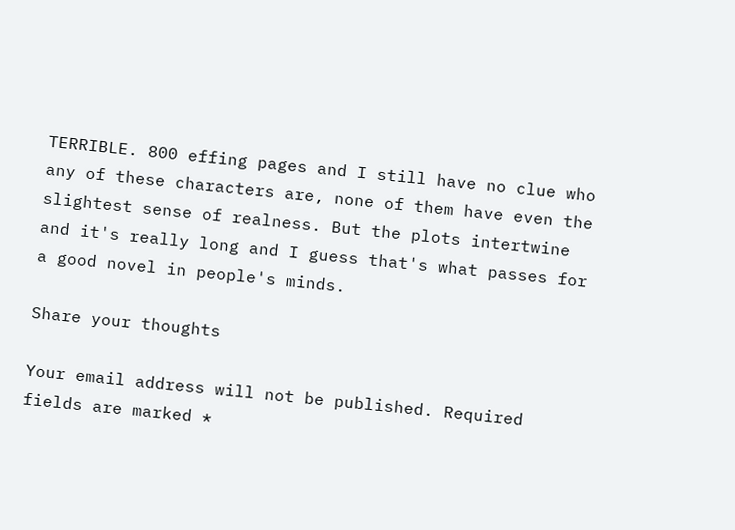TERRIBLE. 800 effing pages and I still have no clue who any of these characters are, none of them have even the slightest sense of realness. But the plots intertwine and it's really long and I guess that's what passes for a good novel in people's minds.

Share your thoughts

Your email address will not be published. Required fields are marked *